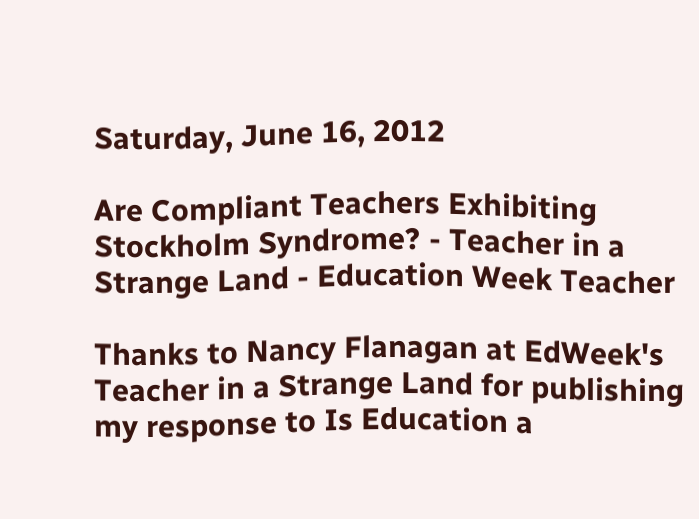Saturday, June 16, 2012

Are Compliant Teachers Exhibiting Stockholm Syndrome? - Teacher in a Strange Land - Education Week Teacher

Thanks to Nancy Flanagan at EdWeek's Teacher in a Strange Land for publishing my response to Is Education a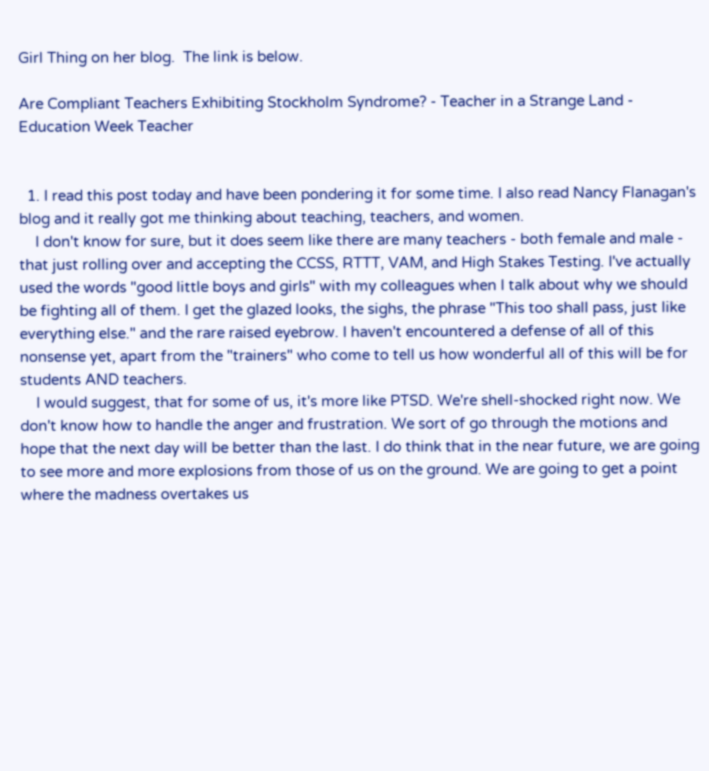Girl Thing on her blog.  The link is below.

Are Compliant Teachers Exhibiting Stockholm Syndrome? - Teacher in a Strange Land - Education Week Teacher


  1. I read this post today and have been pondering it for some time. I also read Nancy Flanagan's blog and it really got me thinking about teaching, teachers, and women.
    I don't know for sure, but it does seem like there are many teachers - both female and male - that just rolling over and accepting the CCSS, RTTT, VAM, and High Stakes Testing. I've actually used the words "good little boys and girls" with my colleagues when I talk about why we should be fighting all of them. I get the glazed looks, the sighs, the phrase "This too shall pass, just like everything else." and the rare raised eyebrow. I haven't encountered a defense of all of this nonsense yet, apart from the "trainers" who come to tell us how wonderful all of this will be for students AND teachers.
    I would suggest, that for some of us, it's more like PTSD. We're shell-shocked right now. We don't know how to handle the anger and frustration. We sort of go through the motions and hope that the next day will be better than the last. I do think that in the near future, we are going to see more and more explosions from those of us on the ground. We are going to get a point where the madness overtakes us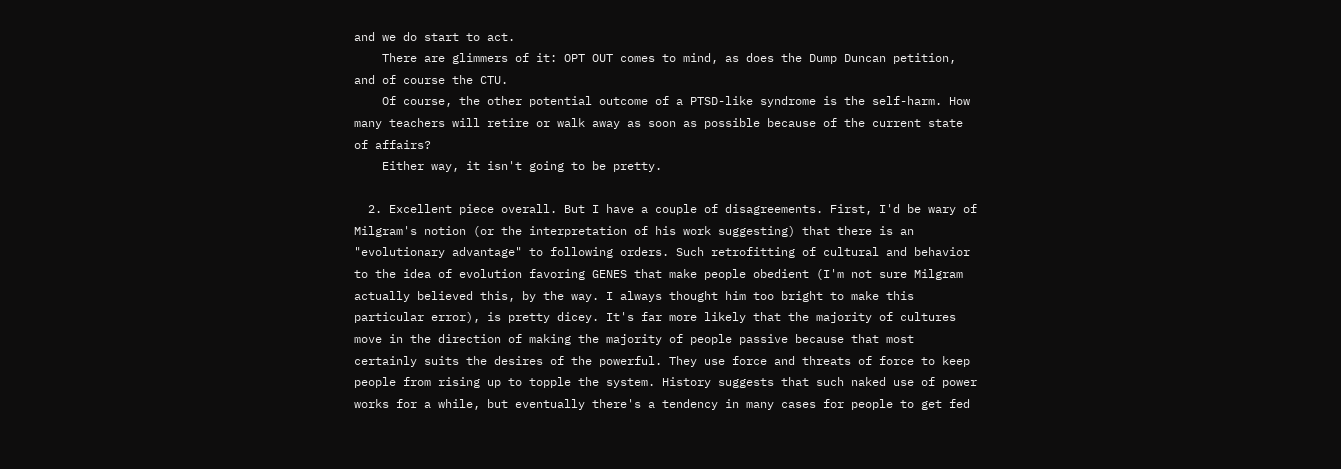and we do start to act.
    There are glimmers of it: OPT OUT comes to mind, as does the Dump Duncan petition, and of course the CTU.
    Of course, the other potential outcome of a PTSD-like syndrome is the self-harm. How many teachers will retire or walk away as soon as possible because of the current state of affairs?
    Either way, it isn't going to be pretty.

  2. Excellent piece overall. But I have a couple of disagreements. First, I'd be wary of Milgram's notion (or the interpretation of his work suggesting) that there is an "evolutionary advantage" to following orders. Such retrofitting of cultural and behavior to the idea of evolution favoring GENES that make people obedient (I'm not sure Milgram actually believed this, by the way. I always thought him too bright to make this particular error), is pretty dicey. It's far more likely that the majority of cultures move in the direction of making the majority of people passive because that most certainly suits the desires of the powerful. They use force and threats of force to keep people from rising up to topple the system. History suggests that such naked use of power works for a while, but eventually there's a tendency in many cases for people to get fed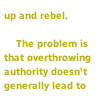up and rebel.

    The problem is that overthrowing authority doesn't generally lead to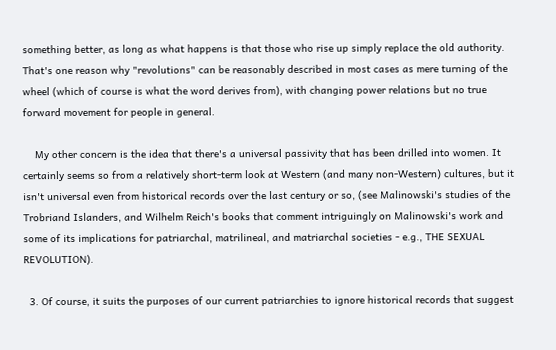something better, as long as what happens is that those who rise up simply replace the old authority. That's one reason why "revolutions" can be reasonably described in most cases as mere turning of the wheel (which of course is what the word derives from), with changing power relations but no true forward movement for people in general.

    My other concern is the idea that there's a universal passivity that has been drilled into women. It certainly seems so from a relatively short-term look at Western (and many non-Western) cultures, but it isn't universal even from historical records over the last century or so, (see Malinowski's studies of the Trobriand Islanders, and Wilhelm Reich's books that comment intriguingly on Malinowski's work and some of its implications for patriarchal, matrilineal, and matriarchal societies - e.g., THE SEXUAL REVOLUTION).

  3. Of course, it suits the purposes of our current patriarchies to ignore historical records that suggest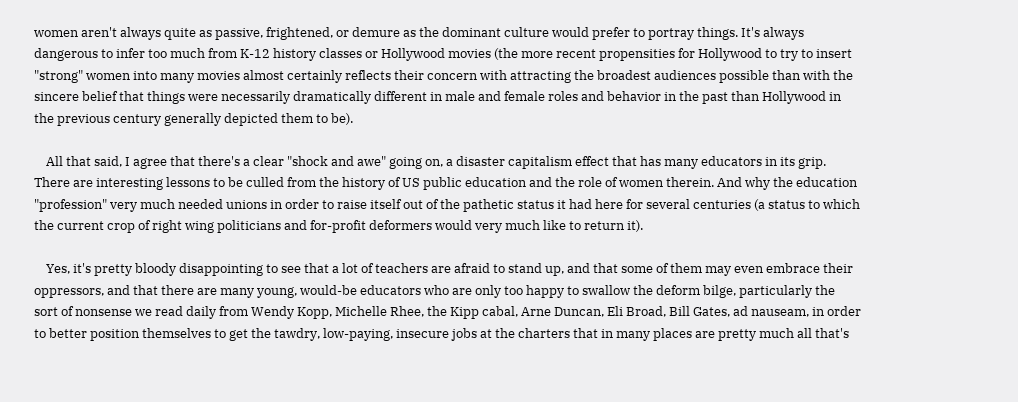women aren't always quite as passive, frightened, or demure as the dominant culture would prefer to portray things. It's always dangerous to infer too much from K-12 history classes or Hollywood movies (the more recent propensities for Hollywood to try to insert "strong" women into many movies almost certainly reflects their concern with attracting the broadest audiences possible than with the sincere belief that things were necessarily dramatically different in male and female roles and behavior in the past than Hollywood in the previous century generally depicted them to be).

    All that said, I agree that there's a clear "shock and awe" going on, a disaster capitalism effect that has many educators in its grip. There are interesting lessons to be culled from the history of US public education and the role of women therein. And why the education "profession" very much needed unions in order to raise itself out of the pathetic status it had here for several centuries (a status to which the current crop of right wing politicians and for-profit deformers would very much like to return it).

    Yes, it's pretty bloody disappointing to see that a lot of teachers are afraid to stand up, and that some of them may even embrace their oppressors, and that there are many young, would-be educators who are only too happy to swallow the deform bilge, particularly the sort of nonsense we read daily from Wendy Kopp, Michelle Rhee, the Kipp cabal, Arne Duncan, Eli Broad, Bill Gates, ad nauseam, in order to better position themselves to get the tawdry, low-paying, insecure jobs at the charters that in many places are pretty much all that's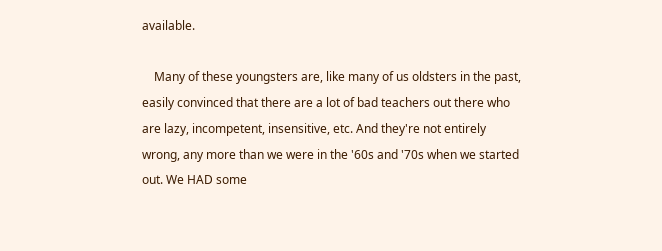available.

    Many of these youngsters are, like many of us oldsters in the past, easily convinced that there are a lot of bad teachers out there who are lazy, incompetent, insensitive, etc. And they're not entirely wrong, any more than we were in the '60s and '70s when we started out. We HAD some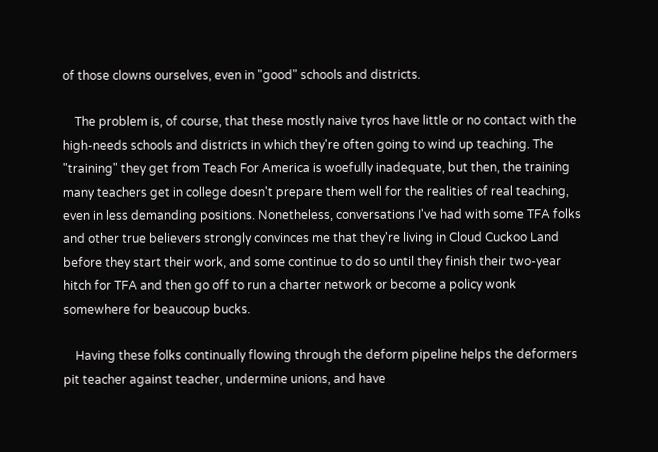of those clowns ourselves, even in "good" schools and districts.

    The problem is, of course, that these mostly naive tyros have little or no contact with the high-needs schools and districts in which they're often going to wind up teaching. The "training" they get from Teach For America is woefully inadequate, but then, the training many teachers get in college doesn't prepare them well for the realities of real teaching, even in less demanding positions. Nonetheless, conversations I've had with some TFA folks and other true believers strongly convinces me that they're living in Cloud Cuckoo Land before they start their work, and some continue to do so until they finish their two-year hitch for TFA and then go off to run a charter network or become a policy wonk somewhere for beaucoup bucks.

    Having these folks continually flowing through the deform pipeline helps the deformers pit teacher against teacher, undermine unions, and have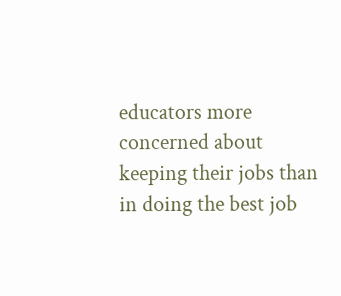educators more concerned about keeping their jobs than in doing the best job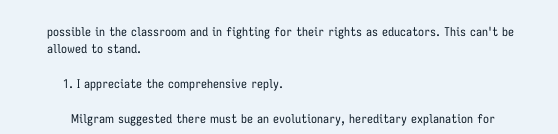possible in the classroom and in fighting for their rights as educators. This can't be allowed to stand.

    1. I appreciate the comprehensive reply.

      Milgram suggested there must be an evolutionary, hereditary explanation for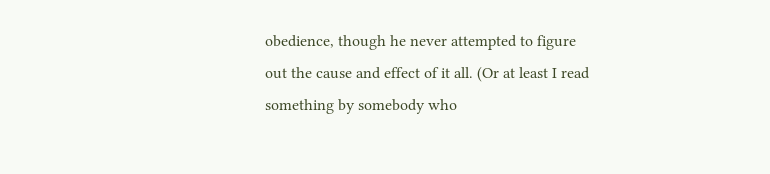obedience, though he never attempted to figure out the cause and effect of it all. (Or at least I read something by somebody who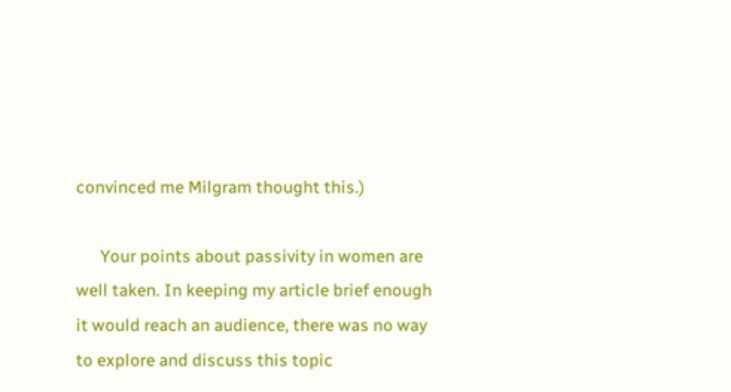convinced me Milgram thought this.)

      Your points about passivity in women are well taken. In keeping my article brief enough it would reach an audience, there was no way to explore and discuss this topic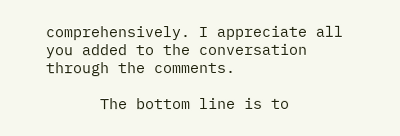comprehensively. I appreciate all you added to the conversation through the comments.

      The bottom line is to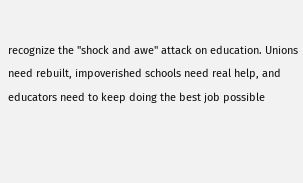recognize the "shock and awe" attack on education. Unions need rebuilt, impoverished schools need real help, and educators need to keep doing the best job possible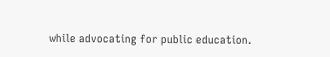while advocating for public education.